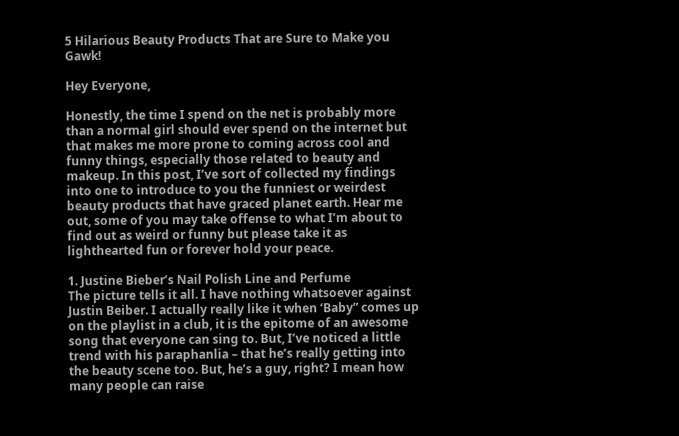5 Hilarious Beauty Products That are Sure to Make you Gawk!

Hey Everyone,

Honestly, the time I spend on the net is probably more than a normal girl should ever spend on the internet but that makes me more prone to coming across cool and funny things, especially those related to beauty and makeup. In this post, I’ve sort of collected my findings into one to introduce to you the funniest or weirdest beauty products that have graced planet earth. Hear me out, some of you may take offense to what I’m about to find out as weird or funny but please take it as lighthearted fun or forever hold your peace.

1. Justine Bieber’s Nail Polish Line and Perfume
The picture tells it all. I have nothing whatsoever against Justin Beiber. I actually really like it when ‘Baby” comes up on the playlist in a club, it is the epitome of an awesome song that everyone can sing to. But, I’ve noticed a little trend with his paraphanlia – that he’s really getting into the beauty scene too. But, he’s a guy, right? I mean how many people can raise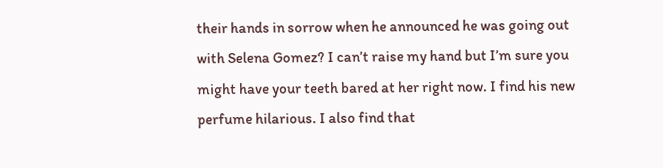their hands in sorrow when he announced he was going out with Selena Gomez? I can’t raise my hand but I’m sure you might have your teeth bared at her right now. I find his new perfume hilarious. I also find that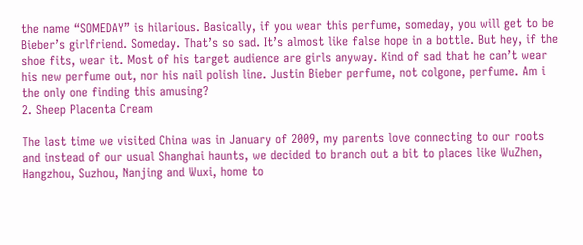the name “SOMEDAY” is hilarious. Basically, if you wear this perfume, someday, you will get to be Bieber’s girlfriend. Someday. That’s so sad. It’s almost like false hope in a bottle. But hey, if the shoe fits, wear it. Most of his target audience are girls anyway. Kind of sad that he can’t wear his new perfume out, nor his nail polish line. Justin Bieber perfume, not colgone, perfume. Am i the only one finding this amusing?
2. Sheep Placenta Cream

The last time we visited China was in January of 2009, my parents love connecting to our roots and instead of our usual Shanghai haunts, we decided to branch out a bit to places like WuZhen, Hangzhou, Suzhou, Nanjing and Wuxi, home to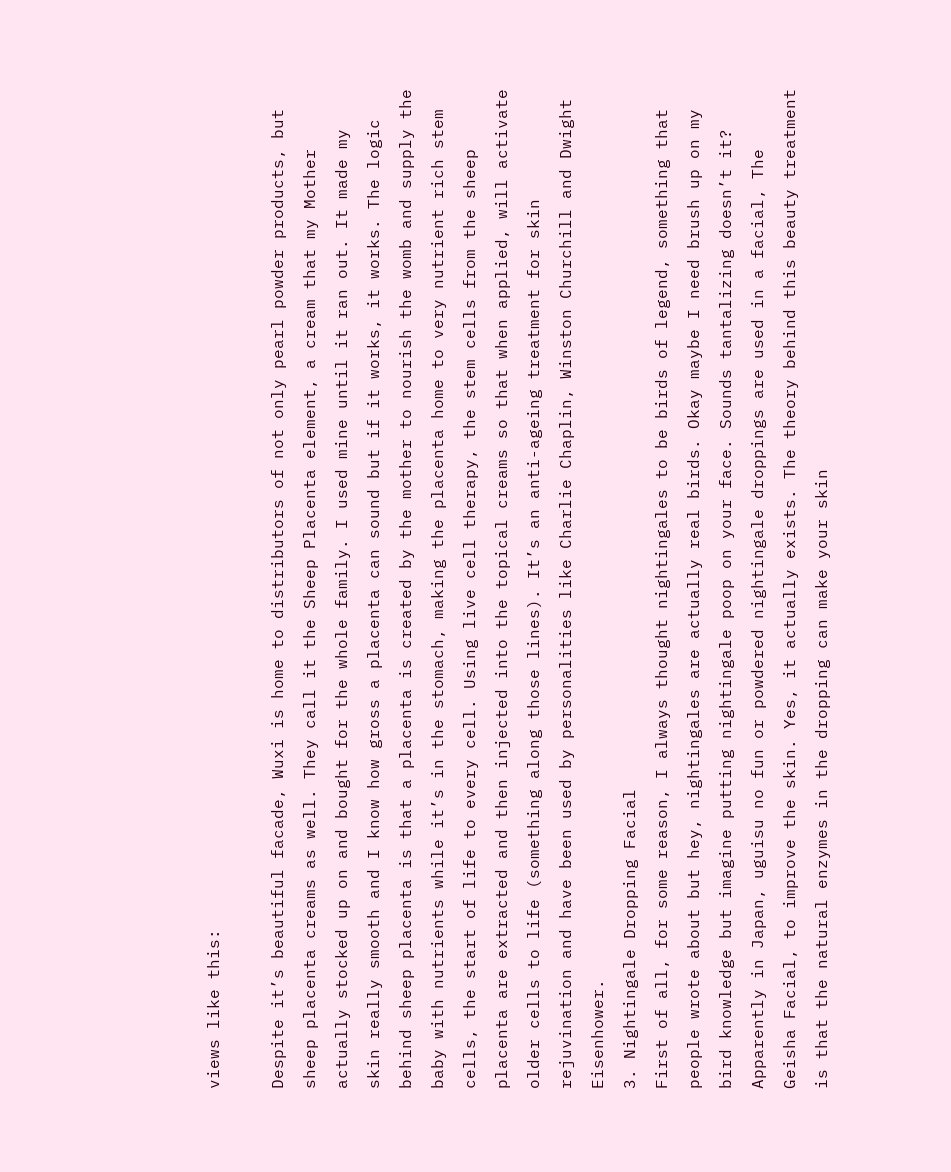views like this:

Despite it’s beautiful facade, Wuxi is home to distributors of not only pearl powder products, but sheep placenta creams as well. They call it the Sheep Placenta element, a cream that my Mother actually stocked up on and bought for the whole family. I used mine until it ran out. It made my skin really smooth and I know how gross a placenta can sound but if it works, it works. The logic behind sheep placenta is that a placenta is created by the mother to nourish the womb and supply the baby with nutrients while it’s in the stomach, making the placenta home to very nutrient rich stem cells, the start of life to every cell. Using live cell therapy, the stem cells from the sheep placenta are extracted and then injected into the topical creams so that when applied, will activate older cells to life (something along those lines). It’s an anti-ageing treatment for skin rejuvination and have been used by personalities like Charlie Chaplin, Winston Churchill and Dwight Eisenhower.
3. Nightingale Dropping Facial
First of all, for some reason, I always thought nightingales to be birds of legend, something that people wrote about but hey, nightingales are actually real birds. Okay maybe I need brush up on my bird knowledge but imagine putting nightingale poop on your face. Sounds tantalizing doesn’t it? Apparently in Japan, uguisu no fun or powdered nightingale droppings are used in a facial, The Geisha Facial, to improve the skin. Yes, it actually exists. The theory behind this beauty treatment is that the natural enzymes in the dropping can make your skin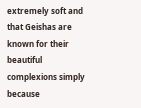extremely soft and that Geishas are known for their beautiful complexions simply because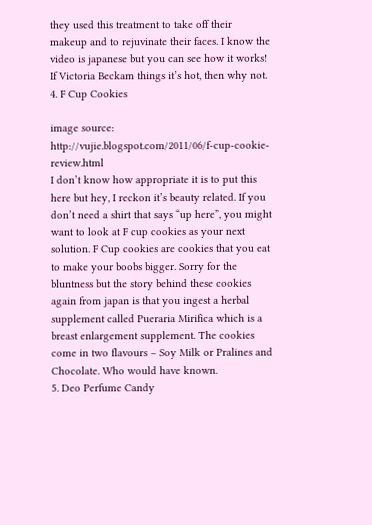they used this treatment to take off their makeup and to rejuvinate their faces. I know the video is japanese but you can see how it works! If Victoria Beckam things it’s hot, then why not.
4. F Cup Cookies

image source: http://vujie.blogspot.com/2011/06/f-cup-cookie-review.html
I don’t know how appropriate it is to put this here but hey, I reckon it’s beauty related. If you don’t need a shirt that says “up here”, you might want to look at F cup cookies as your next solution. F Cup cookies are cookies that you eat to make your boobs bigger. Sorry for the bluntness but the story behind these cookies again from japan is that you ingest a herbal supplement called Pueraria Mirifica which is a breast enlargement supplement. The cookies come in two flavours – Soy Milk or Pralines and Chocolate. Who would have known.
5. Deo Perfume Candy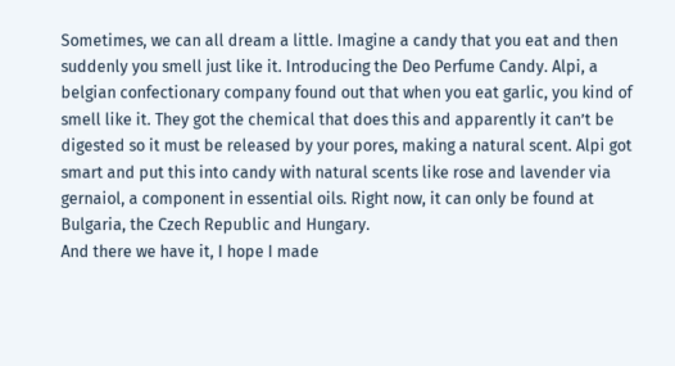Sometimes, we can all dream a little. Imagine a candy that you eat and then suddenly you smell just like it. Introducing the Deo Perfume Candy. Alpi, a belgian confectionary company found out that when you eat garlic, you kind of smell like it. They got the chemical that does this and apparently it can’t be digested so it must be released by your pores, making a natural scent. Alpi got smart and put this into candy with natural scents like rose and lavender via gernaiol, a component in essential oils. Right now, it can only be found at Bulgaria, the Czech Republic and Hungary.
And there we have it, I hope I made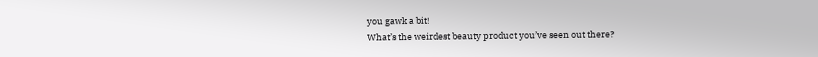you gawk a bit!
What’s the weirdest beauty product you’ve seen out there?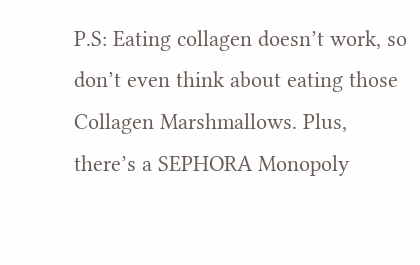P.S: Eating collagen doesn’t work, so don’t even think about eating those Collagen Marshmallows. Plus, there’s a SEPHORA Monopoly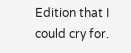Edition that I could cry for.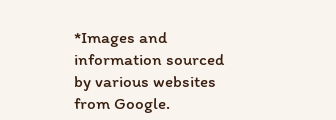*Images and information sourced by various websites from Google.